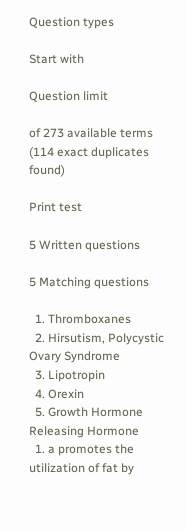Question types

Start with

Question limit

of 273 available terms
(114 exact duplicates found)

Print test

5 Written questions

5 Matching questions

  1. Thromboxanes
  2. Hirsutism, Polycystic Ovary Syndrome
  3. Lipotropin
  4. Orexin
  5. Growth Hormone Releasing Hormone
  1. a promotes the utilization of fat by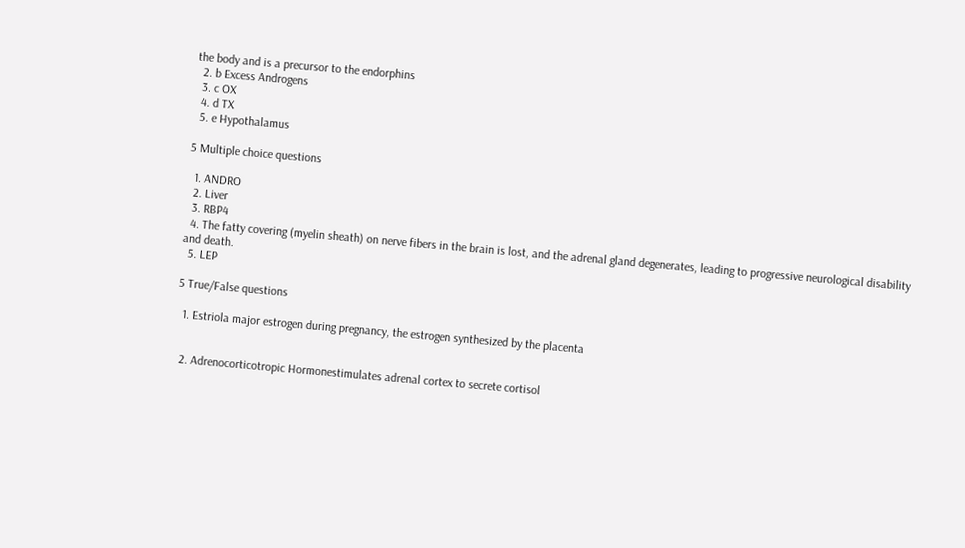the body and is a precursor to the endorphins
  2. b Excess Androgens
  3. c OX
  4. d TX
  5. e Hypothalamus

5 Multiple choice questions

  1. ANDRO
  2. Liver
  3. RBP4
  4. The fatty covering (myelin sheath) on nerve fibers in the brain is lost, and the adrenal gland degenerates, leading to progressive neurological disability and death.
  5. LEP

5 True/False questions

  1. Estriola major estrogen during pregnancy, the estrogen synthesized by the placenta


  2. Adrenocorticotropic Hormonestimulates adrenal cortex to secrete cortisol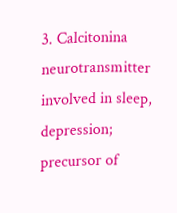3. Calcitonina neurotransmitter involved in sleep, depression; precursor of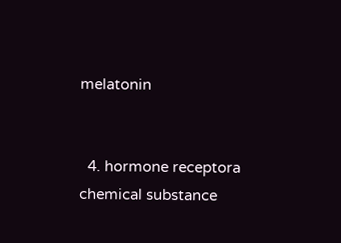melatonin


  4. hormone receptora chemical substance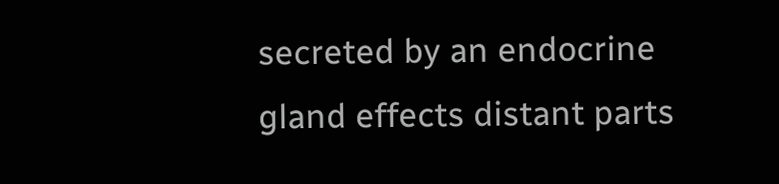secreted by an endocrine gland effects distant parts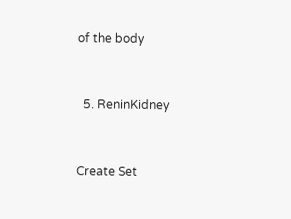of the body


  5. ReninKidney


Create Set